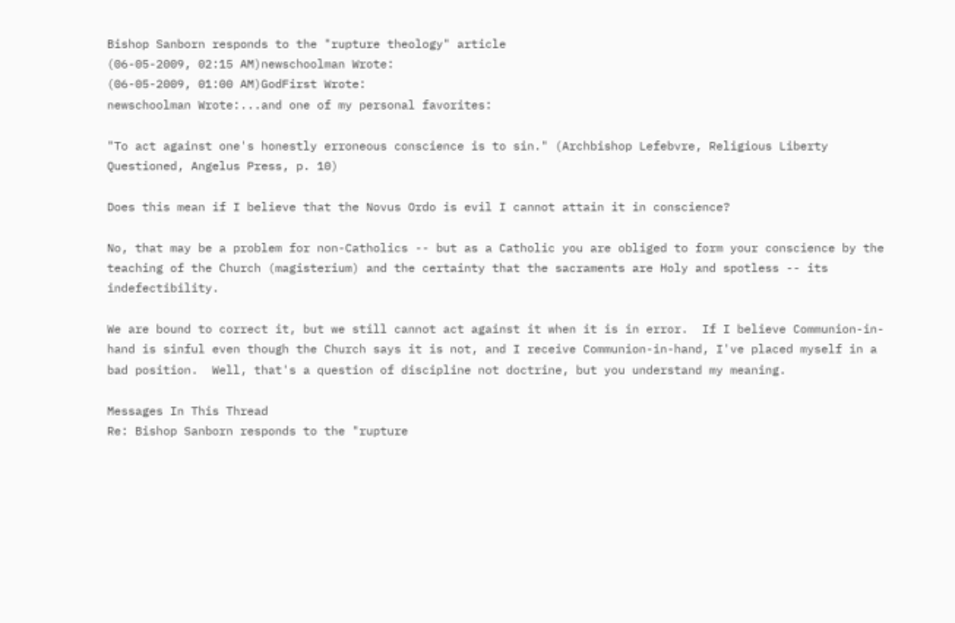Bishop Sanborn responds to the "rupture theology" article
(06-05-2009, 02:15 AM)newschoolman Wrote:
(06-05-2009, 01:00 AM)GodFirst Wrote:
newschoolman Wrote:...and one of my personal favorites:

"To act against one's honestly erroneous conscience is to sin." (Archbishop Lefebvre, Religious Liberty Questioned, Angelus Press, p. 10)

Does this mean if I believe that the Novus Ordo is evil I cannot attain it in conscience?

No, that may be a problem for non-Catholics -- but as a Catholic you are obliged to form your conscience by the teaching of the Church (magisterium) and the certainty that the sacraments are Holy and spotless -- its indefectibility.

We are bound to correct it, but we still cannot act against it when it is in error.  If I believe Communion-in-hand is sinful even though the Church says it is not, and I receive Communion-in-hand, I've placed myself in a bad position.  Well, that's a question of discipline not doctrine, but you understand my meaning.

Messages In This Thread
Re: Bishop Sanborn responds to the "rupture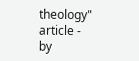theology" article - by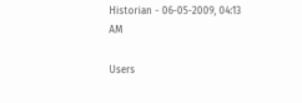Historian - 06-05-2009, 04:13 AM

Users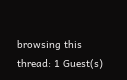browsing this thread: 1 Guest(s)